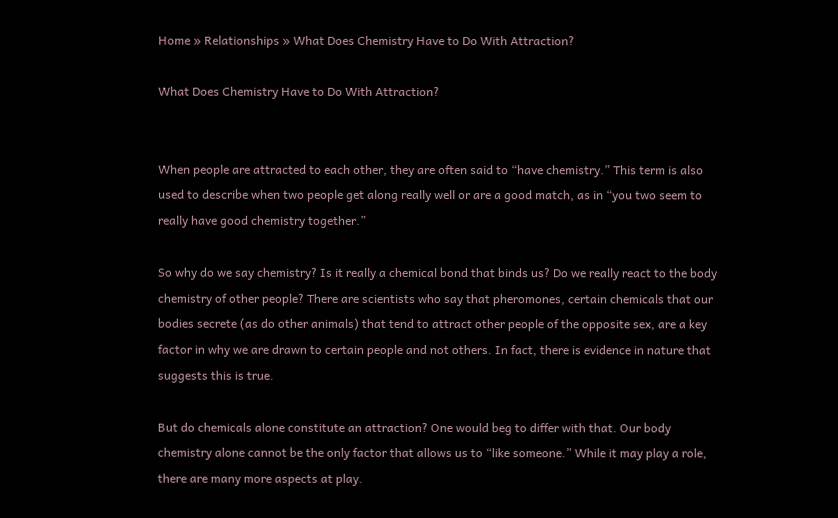Home » Relationships » What Does Chemistry Have to Do With Attraction?

What Does Chemistry Have to Do With Attraction?


When people are attracted to each other, they are often said to “have chemistry.” This term is also used to describe when two people get along really well or are a good match, as in “you two seem to really have good chemistry together.”

So why do we say chemistry? Is it really a chemical bond that binds us? Do we really react to the body chemistry of other people? There are scientists who say that pheromones, certain chemicals that our bodies secrete (as do other animals) that tend to attract other people of the opposite sex, are a key factor in why we are drawn to certain people and not others. In fact, there is evidence in nature that suggests this is true.

But do chemicals alone constitute an attraction? One would beg to differ with that. Our body chemistry alone cannot be the only factor that allows us to “like someone.” While it may play a role, there are many more aspects at play.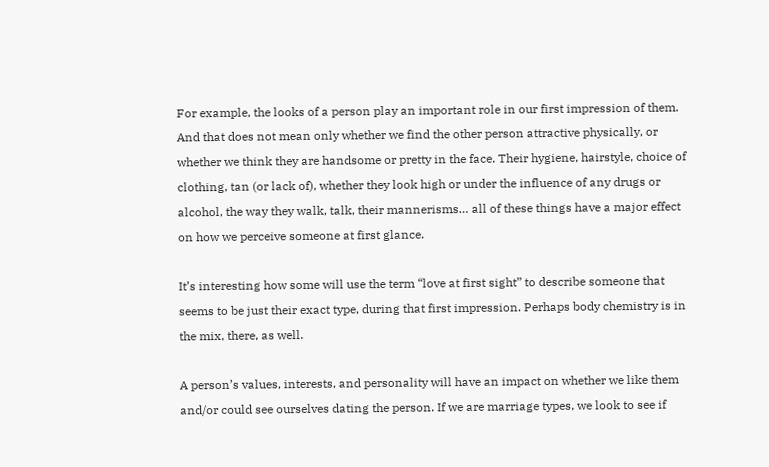For example, the looks of a person play an important role in our first impression of them. And that does not mean only whether we find the other person attractive physically, or whether we think they are handsome or pretty in the face. Their hygiene, hairstyle, choice of clothing, tan (or lack of), whether they look high or under the influence of any drugs or alcohol, the way they walk, talk, their mannerisms… all of these things have a major effect on how we perceive someone at first glance.

It’s interesting how some will use the term “love at first sight” to describe someone that seems to be just their exact type, during that first impression. Perhaps body chemistry is in the mix, there, as well.

A person’s values, interests, and personality will have an impact on whether we like them and/or could see ourselves dating the person. If we are marriage types, we look to see if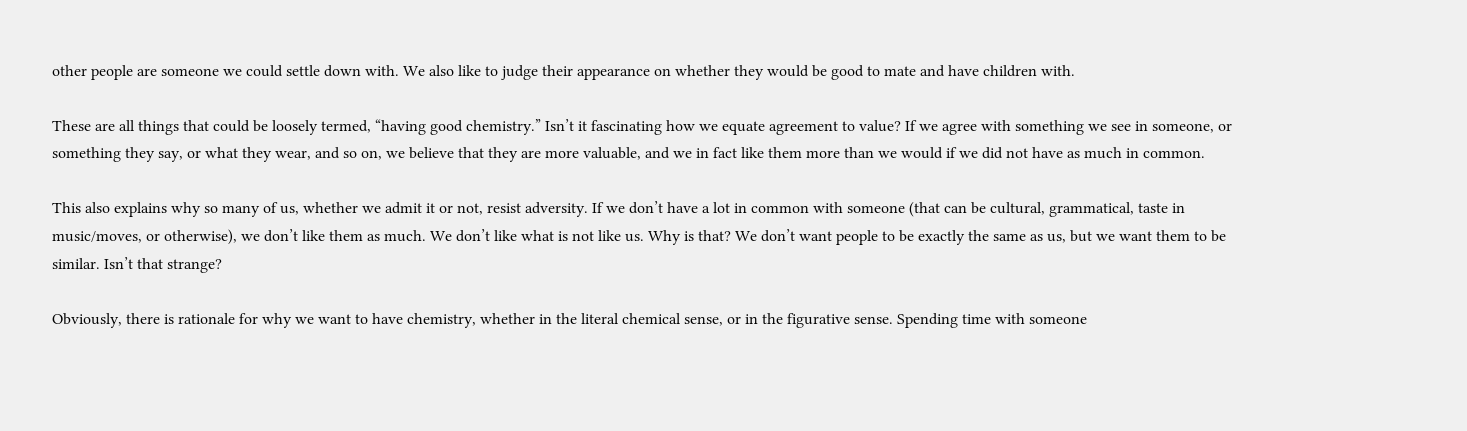other people are someone we could settle down with. We also like to judge their appearance on whether they would be good to mate and have children with.

These are all things that could be loosely termed, “having good chemistry.” Isn’t it fascinating how we equate agreement to value? If we agree with something we see in someone, or something they say, or what they wear, and so on, we believe that they are more valuable, and we in fact like them more than we would if we did not have as much in common.

This also explains why so many of us, whether we admit it or not, resist adversity. If we don’t have a lot in common with someone (that can be cultural, grammatical, taste in music/moves, or otherwise), we don’t like them as much. We don’t like what is not like us. Why is that? We don’t want people to be exactly the same as us, but we want them to be similar. Isn’t that strange?

Obviously, there is rationale for why we want to have chemistry, whether in the literal chemical sense, or in the figurative sense. Spending time with someone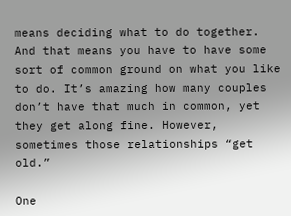means deciding what to do together. And that means you have to have some sort of common ground on what you like to do. It’s amazing how many couples don’t have that much in common, yet they get along fine. However, sometimes those relationships “get old.”

One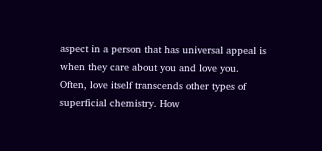aspect in a person that has universal appeal is when they care about you and love you. Often, love itself transcends other types of superficial chemistry. How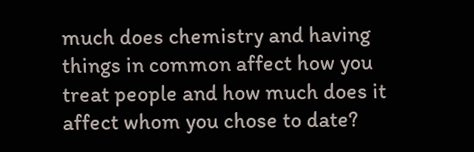much does chemistry and having things in common affect how you treat people and how much does it affect whom you chose to date?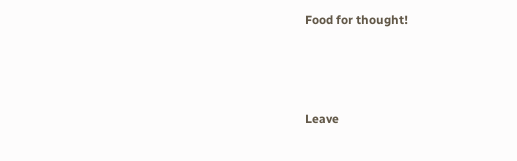Food for thought!



Leave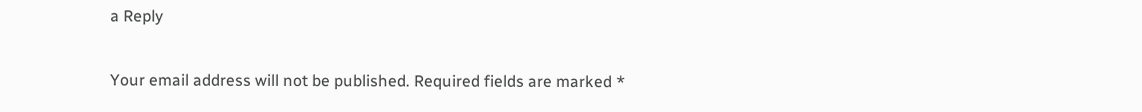a Reply

Your email address will not be published. Required fields are marked *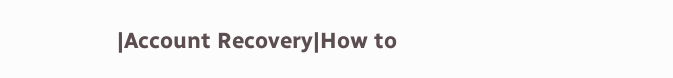|Account Recovery|How to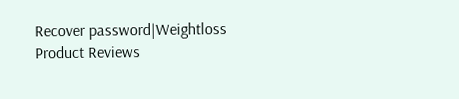Recover password|Weightloss Product Reviews